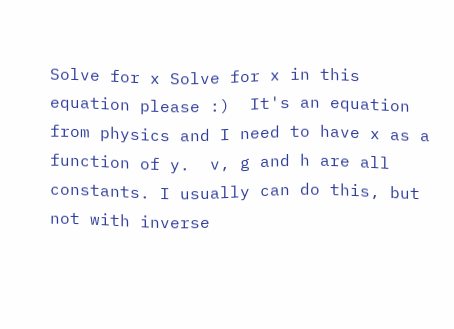Solve for x Solve for x in this equation please :)  It's an equation from physics and I need to have x as a function of y.  v, g and h are all constants. I usually can do this, but not with inverse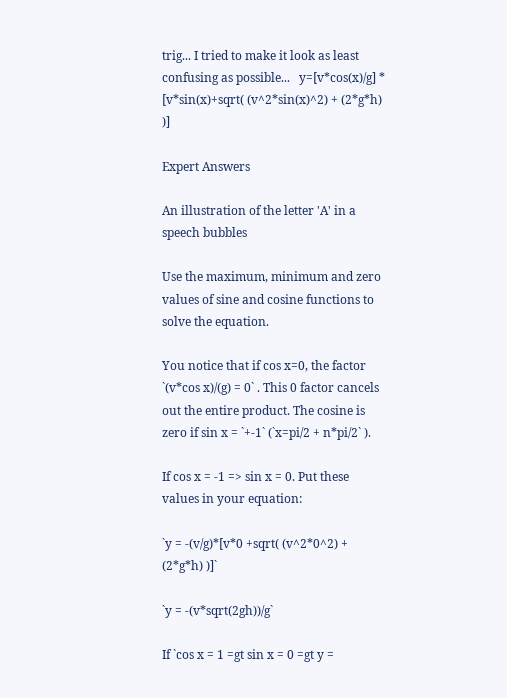trig... I tried to make it look as least confusing as possible...   y=[v*cos(x)/g] * [v*sin(x)+sqrt( (v^2*sin(x)^2) + (2*g*h) )]

Expert Answers

An illustration of the letter 'A' in a speech bubbles

Use the maximum, minimum and zero values of sine and cosine functions to solve the equation.

You notice that if cos x=0, the factor `(v*cos x)/(g) = 0` . This 0 factor cancels out the entire product. The cosine is zero if sin x = `+-1` (`x=pi/2 + n*pi/2` ).

If cos x = -1 => sin x = 0. Put these values in your equation:

`y = -(v/g)*[v*0 +sqrt( (v^2*0^2) + (2*g*h) )]`

`y = -(v*sqrt(2gh))/g`

If `cos x = 1 =gt sin x = 0 =gt y =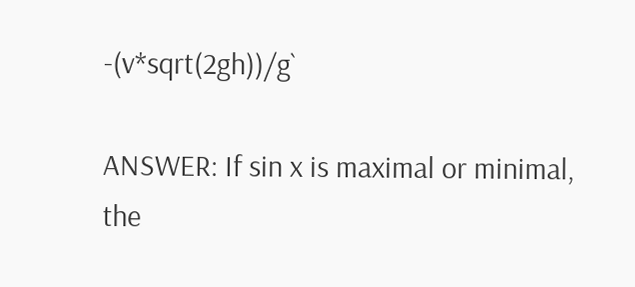-(v*sqrt(2gh))/g`

ANSWER: If sin x is maximal or minimal, the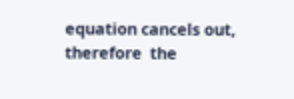equation cancels out, therefore  the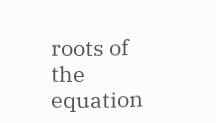roots of the equation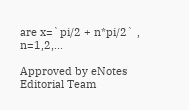are x=`pi/2 + n*pi/2` , n=1,2,...

Approved by eNotes Editorial Team